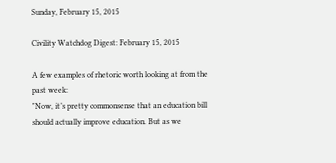Sunday, February 15, 2015

Civility Watchdog Digest: February 15, 2015

A few examples of rhetoric worth looking at from the past week:
"Now, it’s pretty commonsense that an education bill should actually improve education. But as we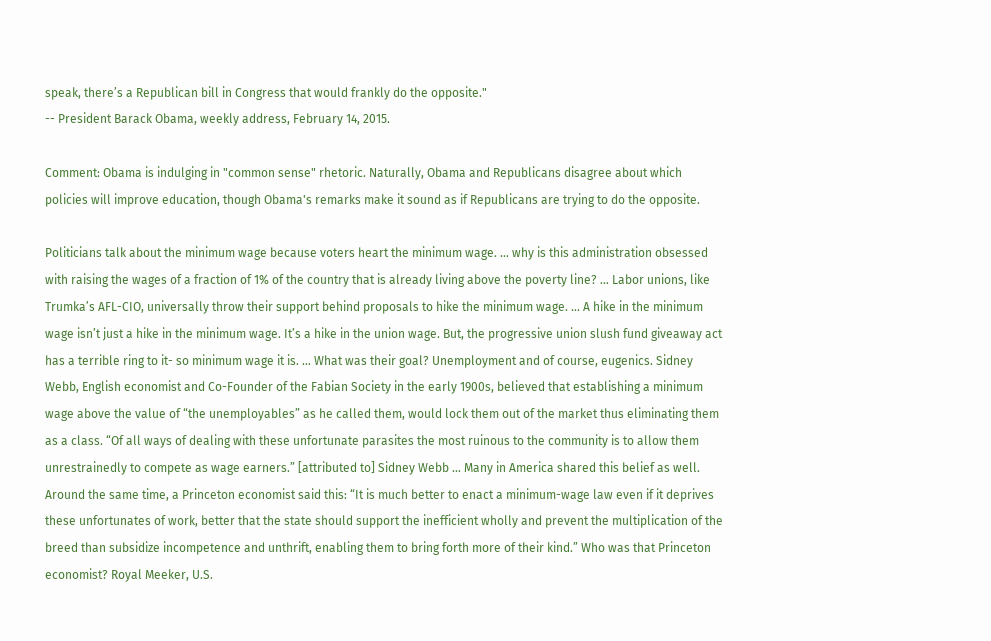speak, there’s a Republican bill in Congress that would frankly do the opposite."
-- President Barack Obama, weekly address, February 14, 2015.

Comment: Obama is indulging in "common sense" rhetoric. Naturally, Obama and Republicans disagree about which policies will improve education, though Obama's remarks make it sound as if Republicans are trying to do the opposite.

Politicians talk about the minimum wage because voters heart the minimum wage. … why is this administration obsessed with raising the wages of a fraction of 1% of the country that is already living above the poverty line? … Labor unions, like Trumka’s AFL-CIO, universally throw their support behind proposals to hike the minimum wage. … A hike in the minimum wage isn’t just a hike in the minimum wage. It’s a hike in the union wage. But, the progressive union slush fund giveaway act has a terrible ring to it- so minimum wage it is. … What was their goal? Unemployment and of course, eugenics. Sidney Webb, English economist and Co-Founder of the Fabian Society in the early 1900s, believed that establishing a minimum wage above the value of “the unemployables” as he called them, would lock them out of the market thus eliminating them as a class. “Of all ways of dealing with these unfortunate parasites the most ruinous to the community is to allow them unrestrainedly to compete as wage earners.” [attributed to] Sidney Webb … Many in America shared this belief as well. Around the same time, a Princeton economist said this: “It is much better to enact a minimum-wage law even if it deprives these unfortunates of work, better that the state should support the inefficient wholly and prevent the multiplication of the breed than subsidize incompetence and unthrift, enabling them to bring forth more of their kind.” Who was that Princeton economist? Royal Meeker, U.S.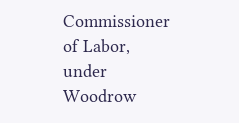Commissioner of Labor, under Woodrow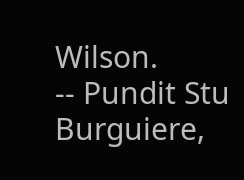Wilson.
-- Pundit Stu Burguiere,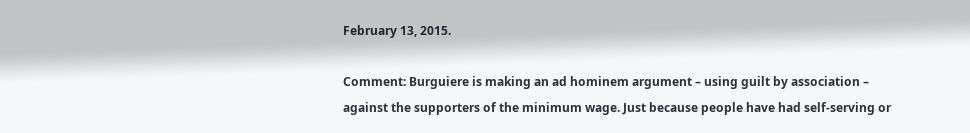February 13, 2015.

Comment: Burguiere is making an ad hominem argument – using guilt by association – against the supporters of the minimum wage. Just because people have had self-serving or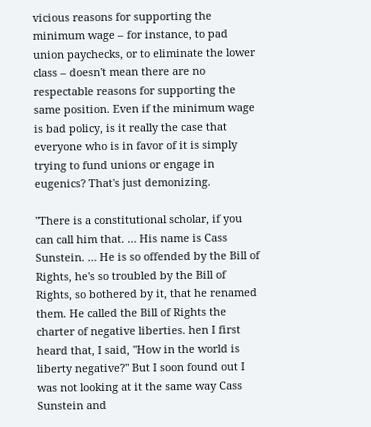vicious reasons for supporting the minimum wage – for instance, to pad union paychecks, or to eliminate the lower class – doesn't mean there are no respectable reasons for supporting the same position. Even if the minimum wage is bad policy, is it really the case that everyone who is in favor of it is simply trying to fund unions or engage in eugenics? That's just demonizing.

"There is a constitutional scholar, if you can call him that. … His name is Cass Sunstein. … He is so offended by the Bill of Rights, he's so troubled by the Bill of Rights, so bothered by it, that he renamed them. He called the Bill of Rights the charter of negative liberties. hen I first heard that, I said, "How in the world is liberty negative?" But I soon found out I was not looking at it the same way Cass Sunstein and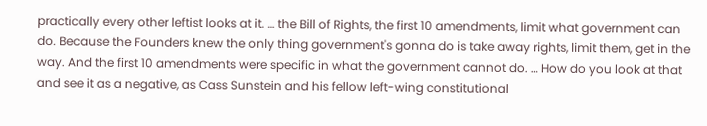practically every other leftist looks at it. … the Bill of Rights, the first 10 amendments, limit what government can do. Because the Founders knew the only thing government's gonna do is take away rights, limit them, get in the way. And the first 10 amendments were specific in what the government cannot do. … How do you look at that and see it as a negative, as Cass Sunstein and his fellow left-wing constitutional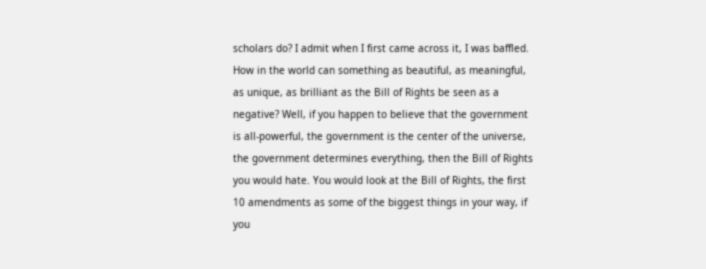scholars do? I admit when I first came across it, I was baffled. How in the world can something as beautiful, as meaningful, as unique, as brilliant as the Bill of Rights be seen as a negative? Well, if you happen to believe that the government is all-powerful, the government is the center of the universe, the government determines everything, then the Bill of Rights you would hate. You would look at the Bill of Rights, the first 10 amendments as some of the biggest things in your way, if you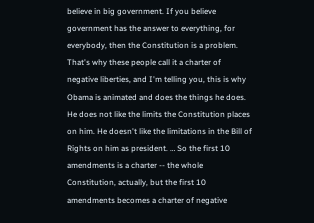believe in big government. If you believe government has the answer to everything, for everybody, then the Constitution is a problem. That's why these people call it a charter of negative liberties, and I'm telling you, this is why Obama is animated and does the things he does. He does not like the limits the Constitution places on him. He doesn't like the limitations in the Bill of Rights on him as president. … So the first 10 amendments is a charter -- the whole Constitution, actually, but the first 10 amendments becomes a charter of negative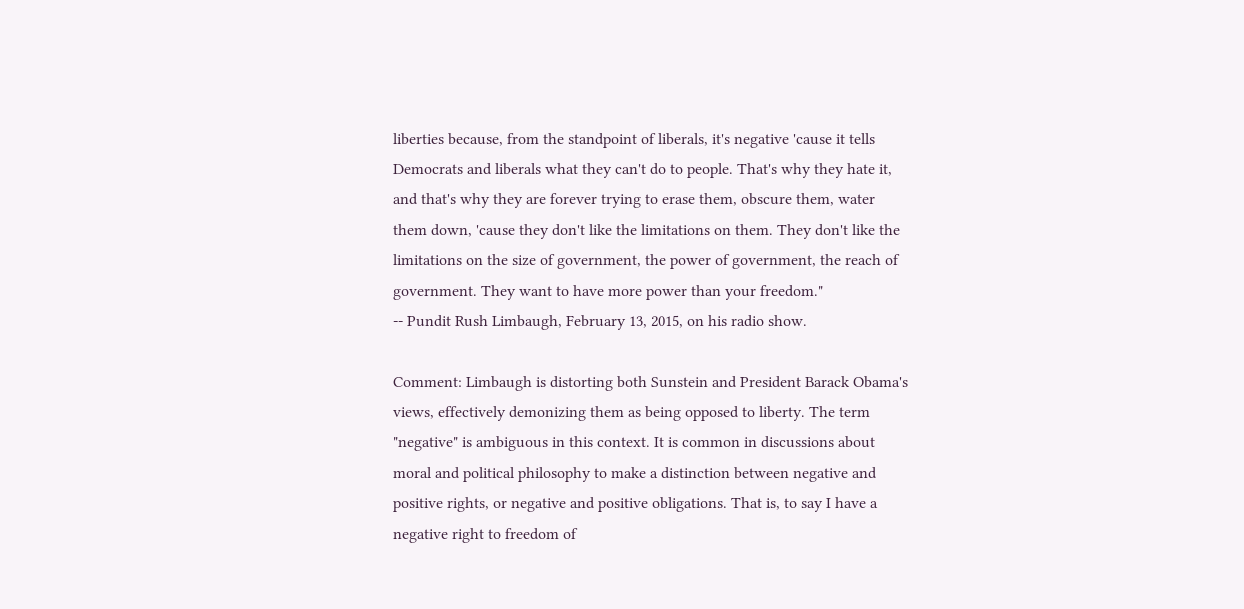liberties because, from the standpoint of liberals, it's negative 'cause it tells Democrats and liberals what they can't do to people. That's why they hate it, and that's why they are forever trying to erase them, obscure them, water them down, 'cause they don't like the limitations on them. They don't like the limitations on the size of government, the power of government, the reach of government. They want to have more power than your freedom."
-- Pundit Rush Limbaugh, February 13, 2015, on his radio show.

Comment: Limbaugh is distorting both Sunstein and President Barack Obama's views, effectively demonizing them as being opposed to liberty. The term "negative" is ambiguous in this context. It is common in discussions about moral and political philosophy to make a distinction between negative and positive rights, or negative and positive obligations. That is, to say I have a negative right to freedom of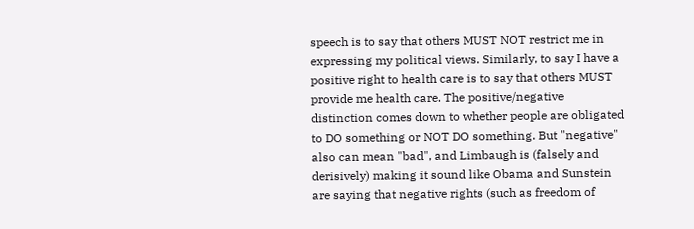speech is to say that others MUST NOT restrict me in expressing my political views. Similarly, to say I have a positive right to health care is to say that others MUST provide me health care. The positive/negative distinction comes down to whether people are obligated to DO something or NOT DO something. But "negative" also can mean "bad", and Limbaugh is (falsely and derisively) making it sound like Obama and Sunstein are saying that negative rights (such as freedom of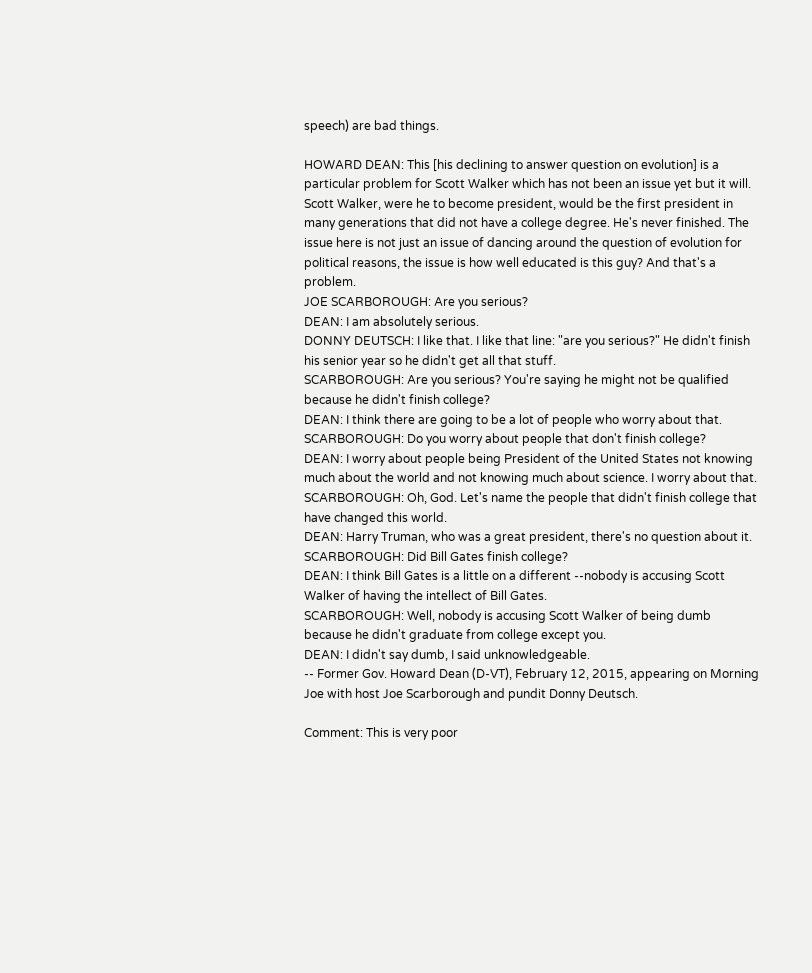speech) are bad things.

HOWARD DEAN: This [his declining to answer question on evolution] is a particular problem for Scott Walker which has not been an issue yet but it will. Scott Walker, were he to become president, would be the first president in many generations that did not have a college degree. He's never finished. The issue here is not just an issue of dancing around the question of evolution for political reasons, the issue is how well educated is this guy? And that's a problem.
JOE SCARBOROUGH: Are you serious?
DEAN: I am absolutely serious.
DONNY DEUTSCH: I like that. I like that line: "are you serious?" He didn't finish his senior year so he didn't get all that stuff.
SCARBOROUGH: Are you serious? You're saying he might not be qualified because he didn't finish college?
DEAN: I think there are going to be a lot of people who worry about that.
SCARBOROUGH: Do you worry about people that don't finish college?
DEAN: I worry about people being President of the United States not knowing much about the world and not knowing much about science. I worry about that.
SCARBOROUGH: Oh, God. Let's name the people that didn't finish college that have changed this world.
DEAN: Harry Truman, who was a great president, there's no question about it.
SCARBOROUGH: Did Bill Gates finish college?
DEAN: I think Bill Gates is a little on a different --nobody is accusing Scott Walker of having the intellect of Bill Gates.
SCARBOROUGH: Well, nobody is accusing Scott Walker of being dumb because he didn't graduate from college except you.
DEAN: I didn't say dumb, I said unknowledgeable.
-- Former Gov. Howard Dean (D-VT), February 12, 2015, appearing on Morning Joe with host Joe Scarborough and pundit Donny Deutsch.

Comment: This is very poor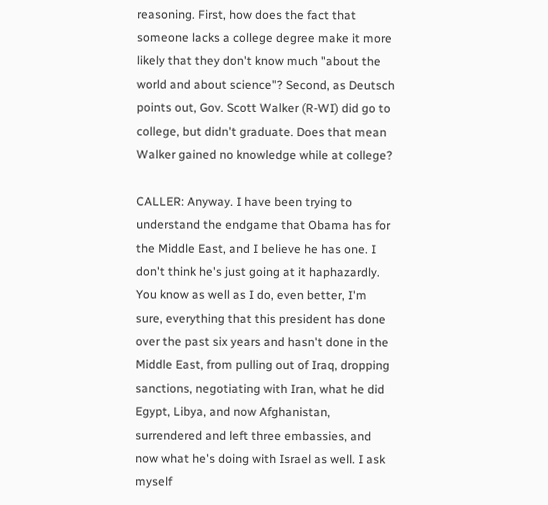reasoning. First, how does the fact that someone lacks a college degree make it more likely that they don't know much "about the world and about science"? Second, as Deutsch points out, Gov. Scott Walker (R-WI) did go to college, but didn't graduate. Does that mean Walker gained no knowledge while at college?

CALLER: Anyway. I have been trying to understand the endgame that Obama has for the Middle East, and I believe he has one. I don't think he's just going at it haphazardly. You know as well as I do, even better, I'm sure, everything that this president has done over the past six years and hasn't done in the Middle East, from pulling out of Iraq, dropping sanctions, negotiating with Iran, what he did Egypt, Libya, and now Afghanistan, surrendered and left three embassies, and now what he's doing with Israel as well. I ask myself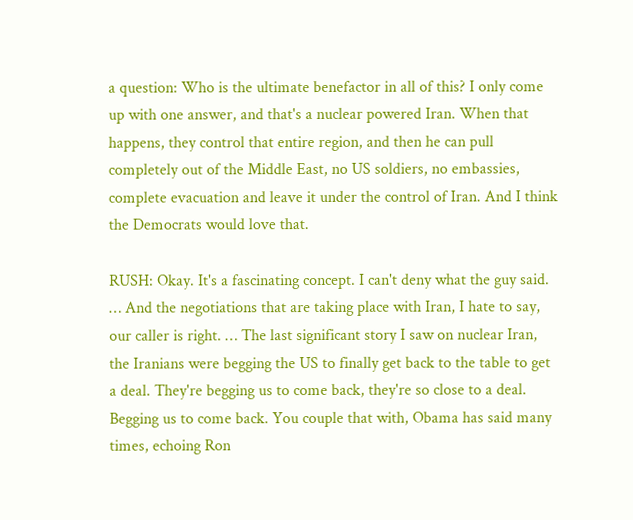a question: Who is the ultimate benefactor in all of this? I only come up with one answer, and that's a nuclear powered Iran. When that happens, they control that entire region, and then he can pull completely out of the Middle East, no US soldiers, no embassies, complete evacuation and leave it under the control of Iran. And I think the Democrats would love that.

RUSH: Okay. It's a fascinating concept. I can't deny what the guy said. … And the negotiations that are taking place with Iran, I hate to say, our caller is right. … The last significant story I saw on nuclear Iran, the Iranians were begging the US to finally get back to the table to get a deal. They're begging us to come back, they're so close to a deal. Begging us to come back. You couple that with, Obama has said many times, echoing Ron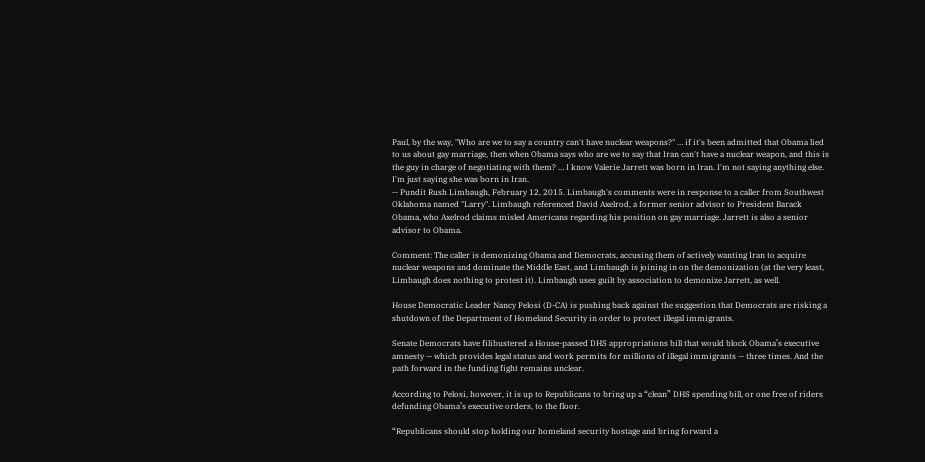Paul, by the way, "Who are we to say a country can't have nuclear weapons?" … if it's been admitted that Obama lied to us about gay marriage, then when Obama says who are we to say that Iran can't have a nuclear weapon, and this is the guy in charge of negotiating with them? … I know Valerie Jarrett was born in Iran. I'm not saying anything else. I'm just saying she was born in Iran.
-- Pundit Rush Limbaugh, February 12, 2015. Limbaugh's comments were in response to a caller from Southwest Oklahoma named "Larry". Limbaugh referenced David Axelrod, a former senior advisor to President Barack Obama, who Axelrod claims misled Americans regarding his position on gay marriage. Jarrett is also a senior advisor to Obama.

Comment: The caller is demonizing Obama and Democrats, accusing them of actively wanting Iran to acquire nuclear weapons and dominate the Middle East, and Limbaugh is joining in on the demonization (at the very least, Limbaugh does nothing to protest it). Limbaugh uses guilt by association to demonize Jarrett, as well.

House Democratic Leader Nancy Pelosi (D-CA) is pushing back against the suggestion that Democrats are risking a shutdown of the Department of Homeland Security in order to protect illegal immigrants.

Senate Democrats have filibustered a House-passed DHS appropriations bill that would block Obama’s executive amnesty — which provides legal status and work permits for millions of illegal immigrants — three times. And the path forward in the funding fight remains unclear.

According to Pelosi, however, it is up to Republicans to bring up a “clean” DHS spending bill, or one free of riders defunding Obama’s executive orders, to the floor.

“Republicans should stop holding our homeland security hostage and bring forward a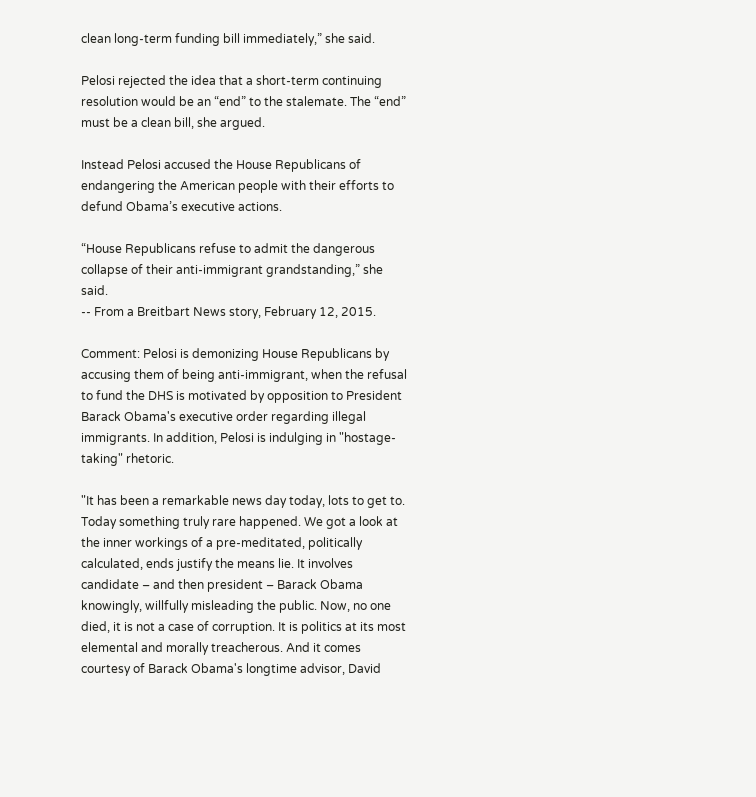clean long-term funding bill immediately,” she said.

Pelosi rejected the idea that a short-term continuing resolution would be an “end” to the stalemate. The “end” must be a clean bill, she argued.

Instead Pelosi accused the House Republicans of endangering the American people with their efforts to defund Obama’s executive actions.

“House Republicans refuse to admit the dangerous collapse of their anti-immigrant grandstanding,” she said.
-- From a Breitbart News story, February 12, 2015.

Comment: Pelosi is demonizing House Republicans by accusing them of being anti-immigrant, when the refusal to fund the DHS is motivated by opposition to President Barack Obama's executive order regarding illegal immigrants. In addition, Pelosi is indulging in "hostage-taking" rhetoric.

"It has been a remarkable news day today, lots to get to. Today something truly rare happened. We got a look at the inner workings of a pre-meditated, politically calculated, ends justify the means lie. It involves candidate – and then president – Barack Obama knowingly, willfully misleading the public. Now, no one died, it is not a case of corruption. It is politics at its most elemental and morally treacherous. And it comes courtesy of Barack Obama's longtime advisor, David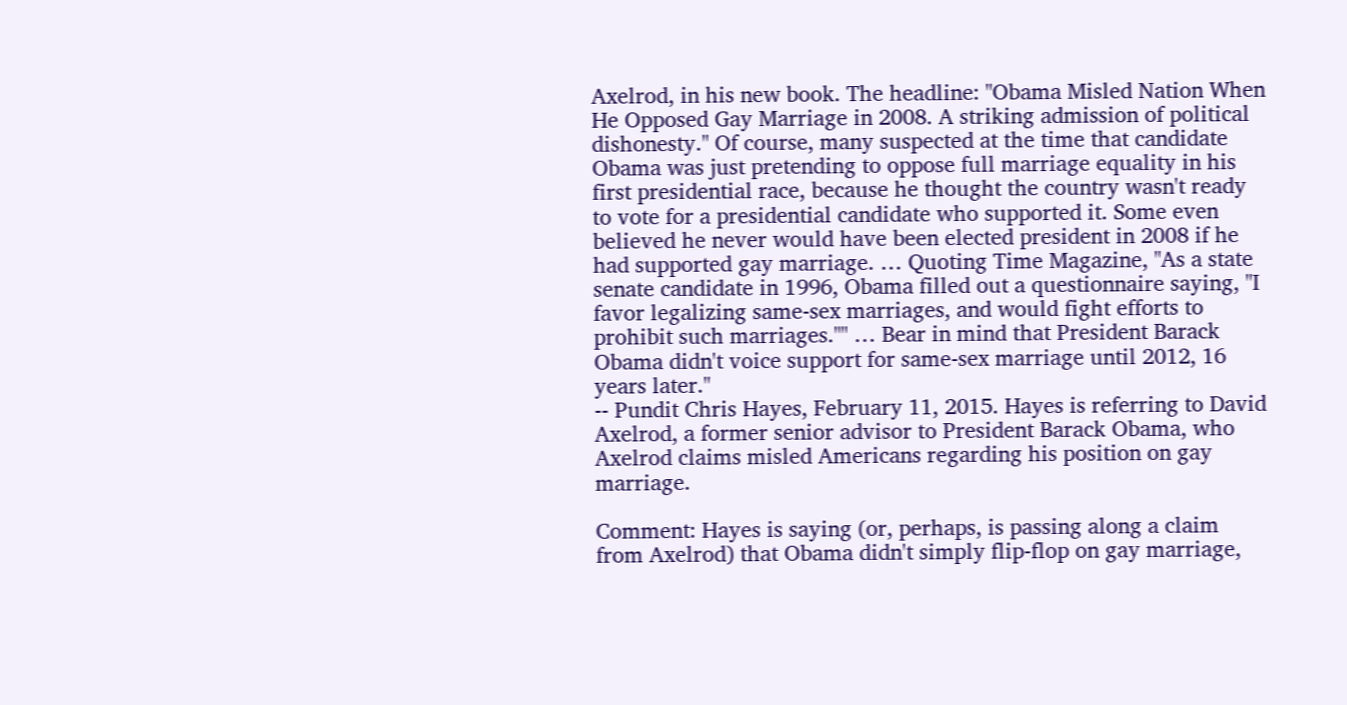Axelrod, in his new book. The headline: "Obama Misled Nation When He Opposed Gay Marriage in 2008. A striking admission of political dishonesty." Of course, many suspected at the time that candidate Obama was just pretending to oppose full marriage equality in his first presidential race, because he thought the country wasn't ready to vote for a presidential candidate who supported it. Some even believed he never would have been elected president in 2008 if he had supported gay marriage. … Quoting Time Magazine, "As a state senate candidate in 1996, Obama filled out a questionnaire saying, "I favor legalizing same-sex marriages, and would fight efforts to prohibit such marriages."" … Bear in mind that President Barack Obama didn't voice support for same-sex marriage until 2012, 16 years later."
-- Pundit Chris Hayes, February 11, 2015. Hayes is referring to David Axelrod, a former senior advisor to President Barack Obama, who Axelrod claims misled Americans regarding his position on gay marriage.

Comment: Hayes is saying (or, perhaps, is passing along a claim from Axelrod) that Obama didn't simply flip-flop on gay marriage,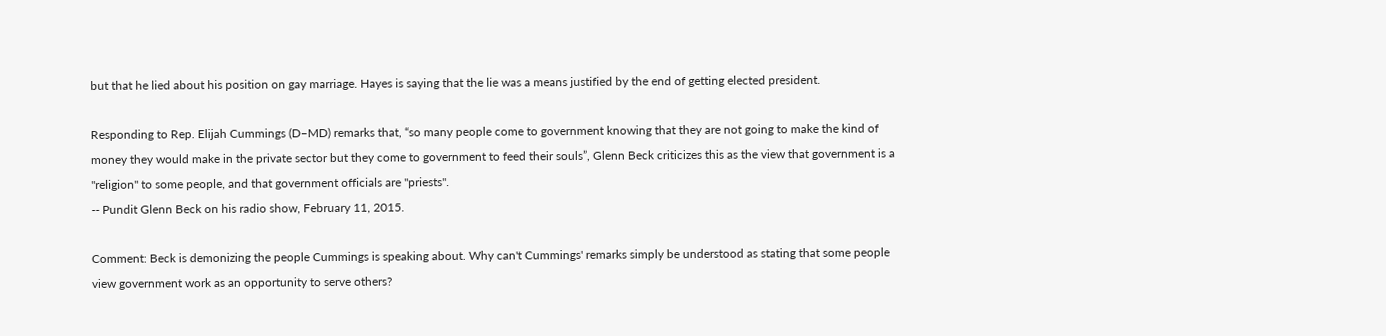but that he lied about his position on gay marriage. Hayes is saying that the lie was a means justified by the end of getting elected president.

Responding to Rep. Elijah Cummings (D–MD) remarks that, “so many people come to government knowing that they are not going to make the kind of money they would make in the private sector but they come to government to feed their souls”, Glenn Beck criticizes this as the view that government is a "religion" to some people, and that government officials are "priests".
-- Pundit Glenn Beck on his radio show, February 11, 2015.

Comment: Beck is demonizing the people Cummings is speaking about. Why can't Cummings' remarks simply be understood as stating that some people view government work as an opportunity to serve others?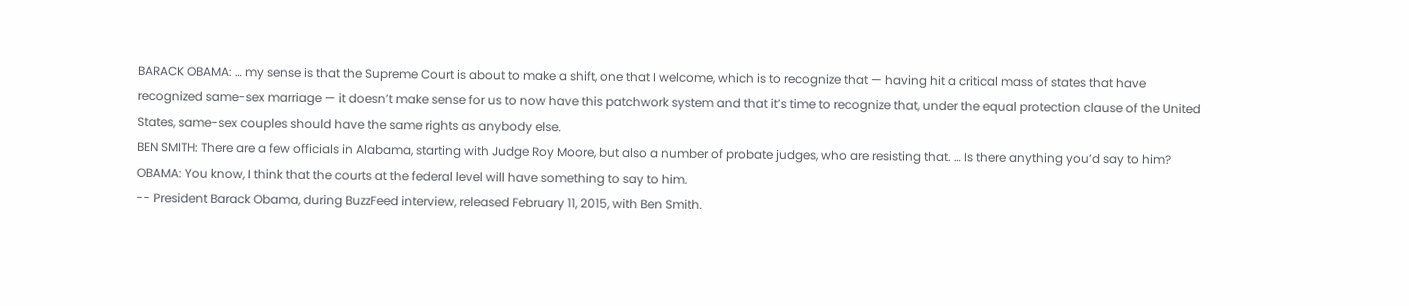BARACK OBAMA: … my sense is that the Supreme Court is about to make a shift, one that I welcome, which is to recognize that — having hit a critical mass of states that have recognized same-sex marriage — it doesn’t make sense for us to now have this patchwork system and that it’s time to recognize that, under the equal protection clause of the United States, same-sex couples should have the same rights as anybody else.
BEN SMITH: There are a few officials in Alabama, starting with Judge Roy Moore, but also a number of probate judges, who are resisting that. … Is there anything you’d say to him?
OBAMA: You know, I think that the courts at the federal level will have something to say to him.
-- President Barack Obama, during BuzzFeed interview, released February 11, 2015, with Ben Smith.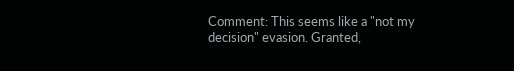Comment: This seems like a "not my decision" evasion. Granted,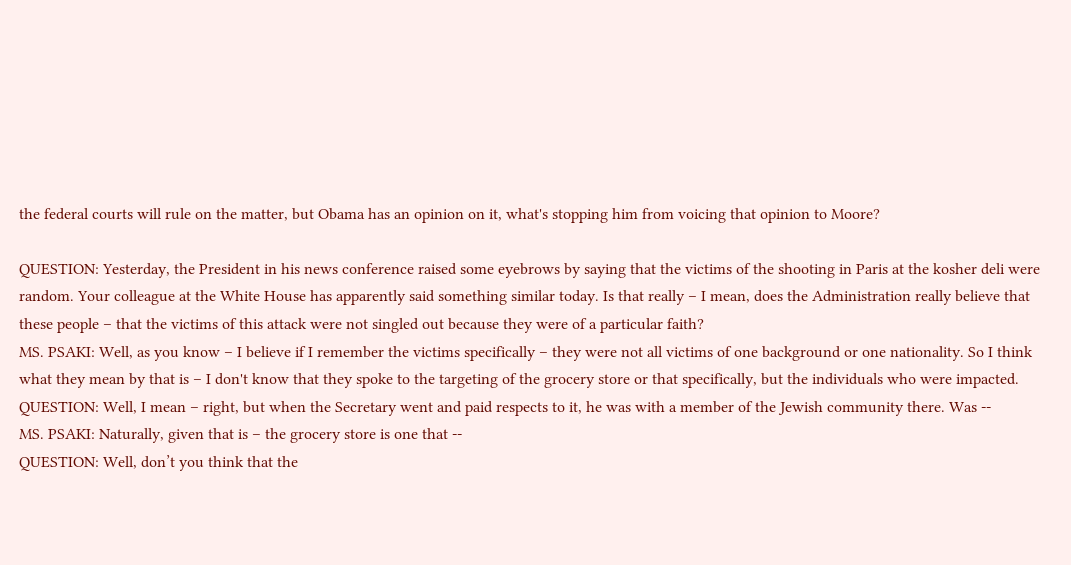the federal courts will rule on the matter, but Obama has an opinion on it, what's stopping him from voicing that opinion to Moore?

QUESTION: Yesterday, the President in his news conference raised some eyebrows by saying that the victims of the shooting in Paris at the kosher deli were random. Your colleague at the White House has apparently said something similar today. Is that really – I mean, does the Administration really believe that these people – that the victims of this attack were not singled out because they were of a particular faith?
MS. PSAKI: Well, as you know – I believe if I remember the victims specifically – they were not all victims of one background or one nationality. So I think what they mean by that is – I don't know that they spoke to the targeting of the grocery store or that specifically, but the individuals who were impacted.
QUESTION: Well, I mean – right, but when the Secretary went and paid respects to it, he was with a member of the Jewish community there. Was --
MS. PSAKI: Naturally, given that is – the grocery store is one that --
QUESTION: Well, don’t you think that the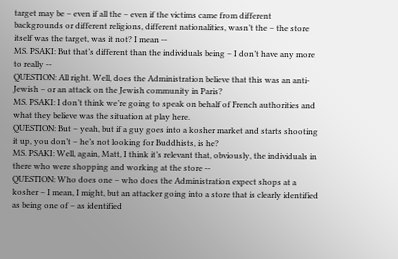target may be – even if all the – even if the victims came from different backgrounds or different religions, different nationalities, wasn’t the – the store itself was the target, was it not? I mean --
MS. PSAKI: But that’s different than the individuals being – I don’t have any more to really --
QUESTION: All right. Well, does the Administration believe that this was an anti-Jewish – or an attack on the Jewish community in Paris?
MS. PSAKI: I don’t think we’re going to speak on behalf of French authorities and what they believe was the situation at play here.
QUESTION: But – yeah, but if a guy goes into a kosher market and starts shooting it up, you don’t – he’s not looking for Buddhists, is he?
MS. PSAKI: Well, again, Matt, I think it’s relevant that, obviously, the individuals in there who were shopping and working at the store --
QUESTION: Who does one – who does the Administration expect shops at a kosher – I mean, I might, but an attacker going into a store that is clearly identified as being one of – as identified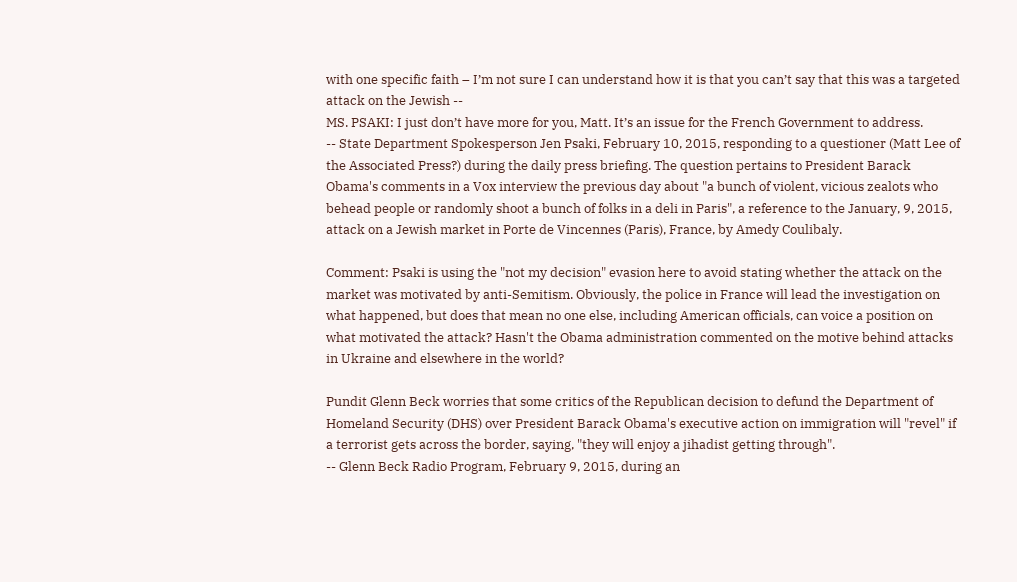with one specific faith – I’m not sure I can understand how it is that you can’t say that this was a targeted attack on the Jewish --
MS. PSAKI: I just don’t have more for you, Matt. It’s an issue for the French Government to address.
-- State Department Spokesperson Jen Psaki, February 10, 2015, responding to a questioner (Matt Lee of the Associated Press?) during the daily press briefing. The question pertains to President Barack Obama's comments in a Vox interview the previous day about "a bunch of violent, vicious zealots who behead people or randomly shoot a bunch of folks in a deli in Paris", a reference to the January, 9, 2015, attack on a Jewish market in Porte de Vincennes (Paris), France, by Amedy Coulibaly.

Comment: Psaki is using the "not my decision" evasion here to avoid stating whether the attack on the market was motivated by anti-Semitism. Obviously, the police in France will lead the investigation on what happened, but does that mean no one else, including American officials, can voice a position on what motivated the attack? Hasn't the Obama administration commented on the motive behind attacks in Ukraine and elsewhere in the world?

Pundit Glenn Beck worries that some critics of the Republican decision to defund the Department of Homeland Security (DHS) over President Barack Obama's executive action on immigration will "revel" if a terrorist gets across the border, saying, "they will enjoy a jihadist getting through".
-- Glenn Beck Radio Program, February 9, 2015, during an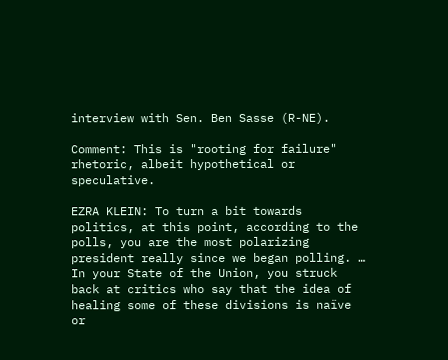interview with Sen. Ben Sasse (R-NE).

Comment: This is "rooting for failure" rhetoric, albeit hypothetical or speculative.

EZRA KLEIN: To turn a bit towards politics, at this point, according to the polls, you are the most polarizing president really since we began polling. … In your State of the Union, you struck back at critics who say that the idea of healing some of these divisions is naïve or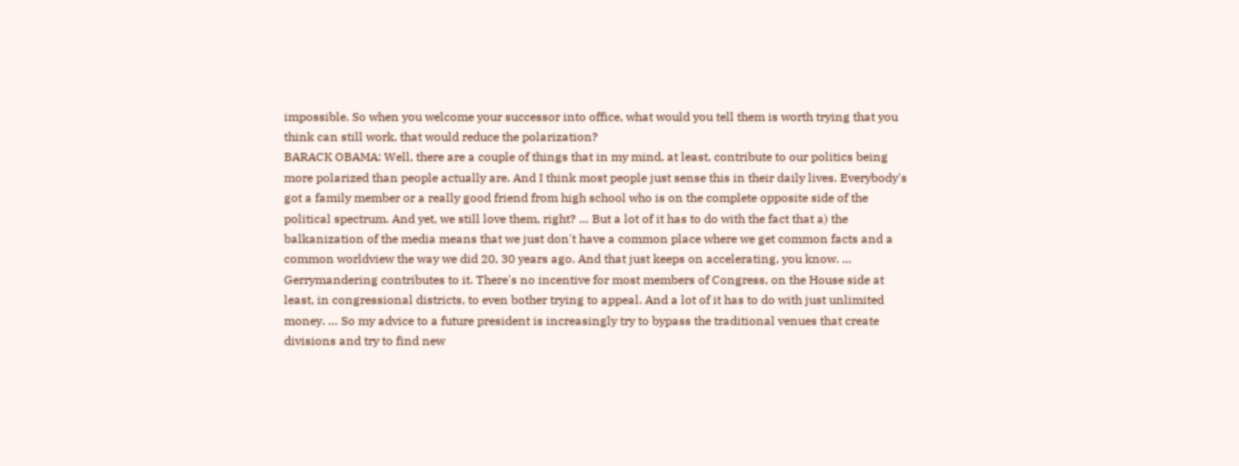impossible. So when you welcome your successor into office, what would you tell them is worth trying that you think can still work, that would reduce the polarization?
BARACK OBAMA: Well, there are a couple of things that in my mind, at least, contribute to our politics being more polarized than people actually are. And I think most people just sense this in their daily lives. Everybody's got a family member or a really good friend from high school who is on the complete opposite side of the political spectrum. And yet, we still love them, right? … But a lot of it has to do with the fact that a) the balkanization of the media means that we just don't have a common place where we get common facts and a common worldview the way we did 20, 30 years ago. And that just keeps on accelerating, you know. … Gerrymandering contributes to it. There's no incentive for most members of Congress, on the House side at least, in congressional districts, to even bother trying to appeal. And a lot of it has to do with just unlimited money. … So my advice to a future president is increasingly try to bypass the traditional venues that create divisions and try to find new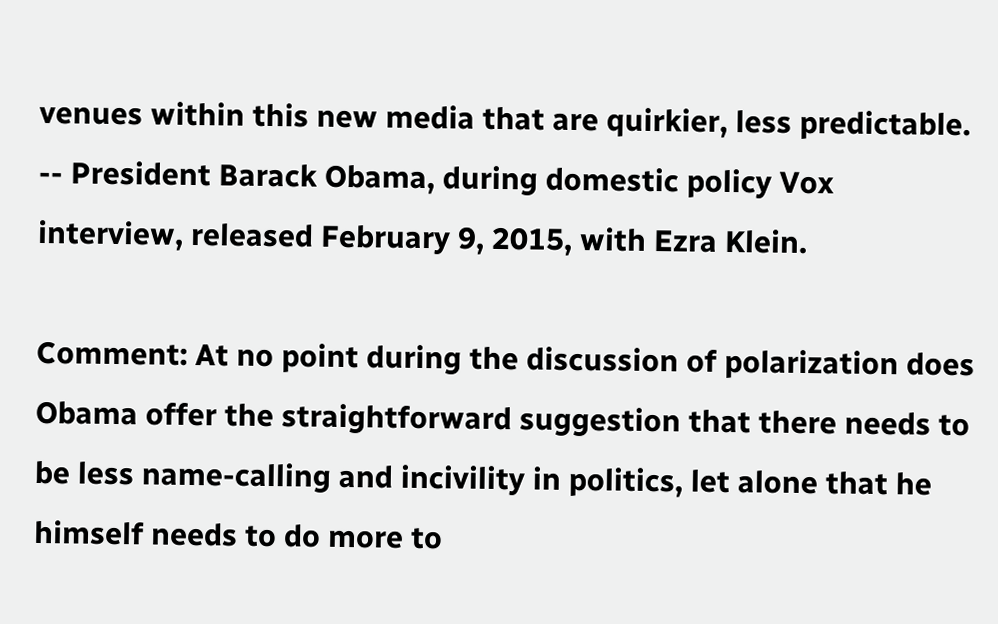venues within this new media that are quirkier, less predictable.
-- President Barack Obama, during domestic policy Vox interview, released February 9, 2015, with Ezra Klein.

Comment: At no point during the discussion of polarization does Obama offer the straightforward suggestion that there needs to be less name-calling and incivility in politics, let alone that he himself needs to do more to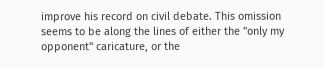improve his record on civil debate. This omission seems to be along the lines of either the "only my opponent" caricature, or the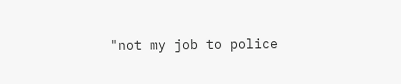"not my job to police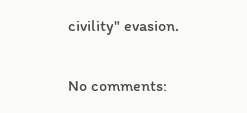civility" evasion.

No comments: